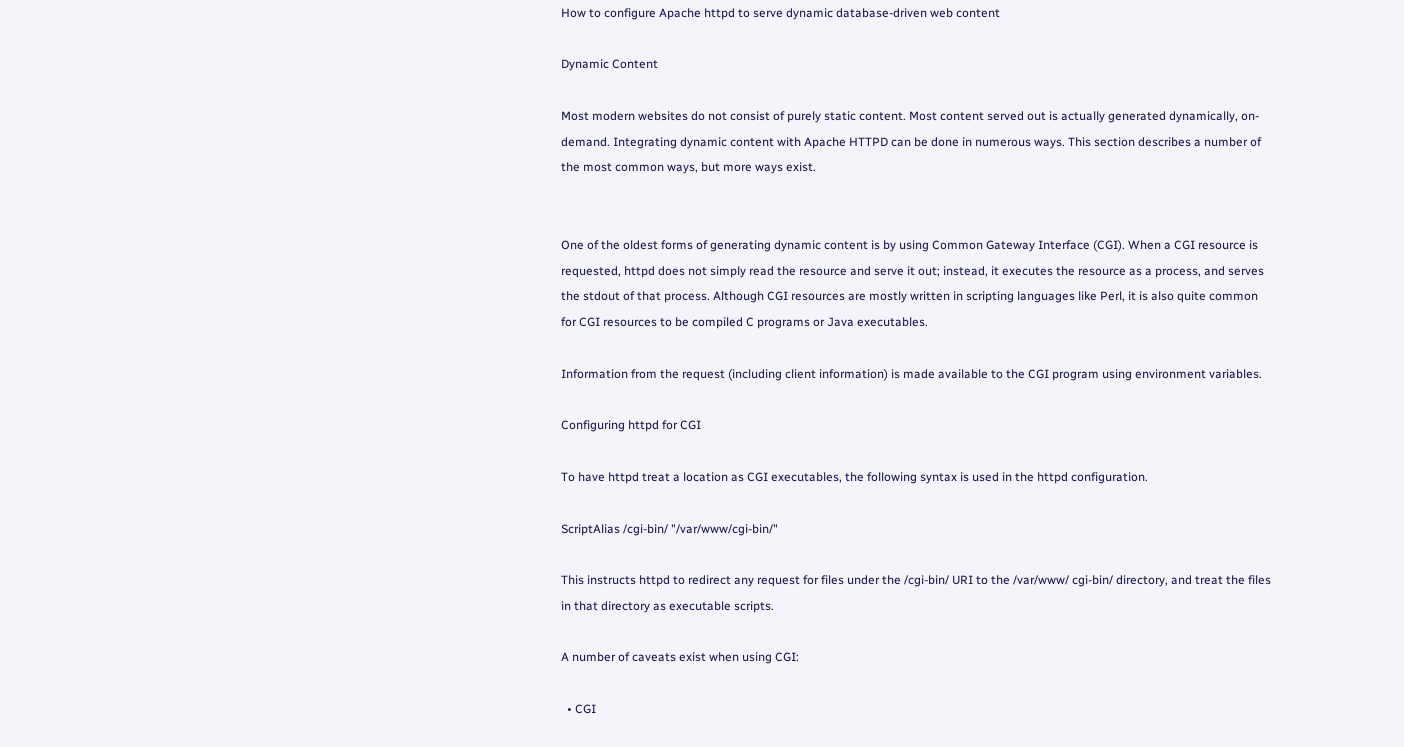How to configure Apache httpd to serve dynamic database-driven web content

Dynamic Content

Most modern websites do not consist of purely static content. Most content served out is actually generated dynamically, on-demand. Integrating dynamic content with Apache HTTPD can be done in numerous ways. This section describes a number of the most common ways, but more ways exist.


One of the oldest forms of generating dynamic content is by using Common Gateway Interface (CGI). When a CGI resource is requested, httpd does not simply read the resource and serve it out; instead, it executes the resource as a process, and serves the stdout of that process. Although CGI resources are mostly written in scripting languages like Perl, it is also quite common for CGI resources to be compiled C programs or Java executables.

Information from the request (including client information) is made available to the CGI program using environment variables.

Configuring httpd for CGI

To have httpd treat a location as CGI executables, the following syntax is used in the httpd configuration.

ScriptAlias /cgi-bin/ "/var/www/cgi-bin/"

This instructs httpd to redirect any request for files under the /cgi-bin/ URI to the /var/www/ cgi-bin/ directory, and treat the files in that directory as executable scripts.

A number of caveats exist when using CGI:

  • CGI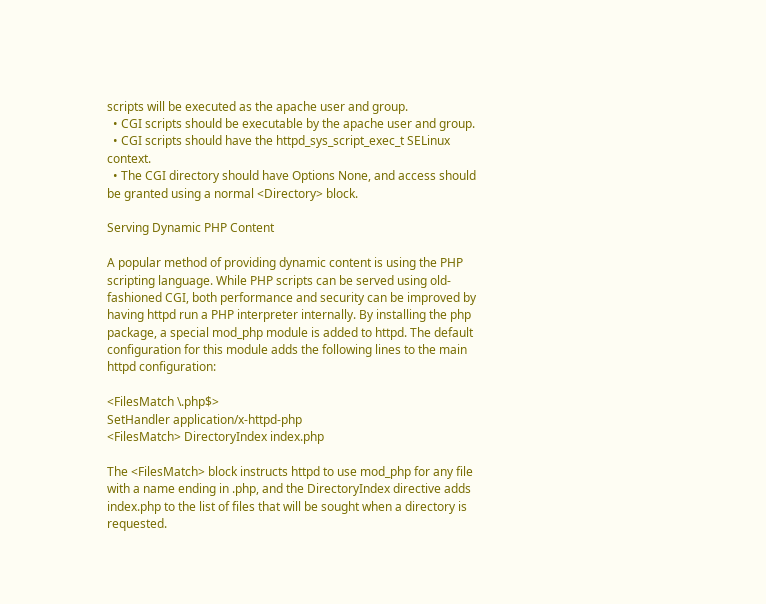scripts will be executed as the apache user and group.
  • CGI scripts should be executable by the apache user and group.
  • CGI scripts should have the httpd_sys_script_exec_t SELinux context.
  • The CGI directory should have Options None, and access should be granted using a normal <Directory> block.

Serving Dynamic PHP Content

A popular method of providing dynamic content is using the PHP scripting language. While PHP scripts can be served using old-fashioned CGI, both performance and security can be improved by having httpd run a PHP interpreter internally. By installing the php package, a special mod_php module is added to httpd. The default configuration for this module adds the following lines to the main httpd configuration:

<FilesMatch \.php$>
SetHandler application/x-httpd-php
<FilesMatch> DirectoryIndex index.php

The <FilesMatch> block instructs httpd to use mod_php for any file with a name ending in .php, and the DirectoryIndex directive adds index.php to the list of files that will be sought when a directory is requested.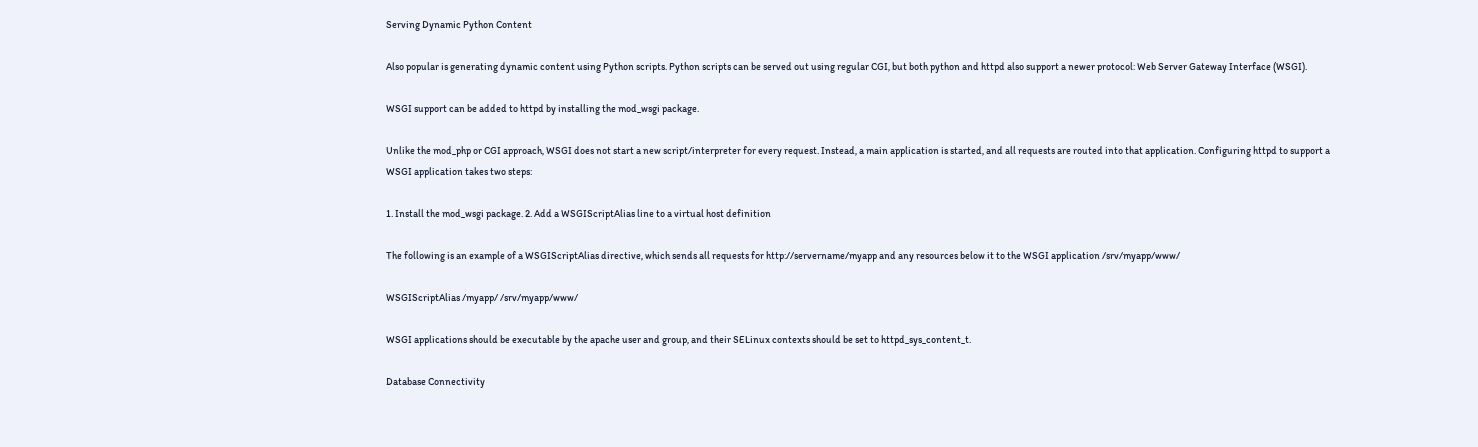Serving Dynamic Python Content

Also popular is generating dynamic content using Python scripts. Python scripts can be served out using regular CGI, but both python and httpd also support a newer protocol: Web Server Gateway Interface (WSGI).

WSGI support can be added to httpd by installing the mod_wsgi package.

Unlike the mod_php or CGI approach, WSGI does not start a new script/interpreter for every request. Instead, a main application is started, and all requests are routed into that application. Configuring httpd to support a WSGI application takes two steps:

1. Install the mod_wsgi package. 2. Add a WSGIScriptAlias line to a virtual host definition

The following is an example of a WSGIScriptAlias directive, which sends all requests for http://servername/myapp and any resources below it to the WSGI application /srv/myapp/www/

WSGIScriptAlias /myapp/ /srv/myapp/www/

WSGI applications should be executable by the apache user and group, and their SELinux contexts should be set to httpd_sys_content_t.

Database Connectivity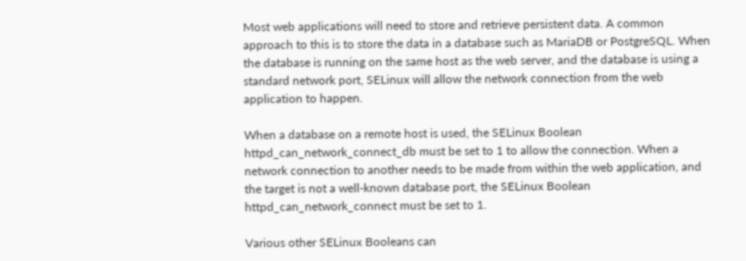Most web applications will need to store and retrieve persistent data. A common approach to this is to store the data in a database such as MariaDB or PostgreSQL. When the database is running on the same host as the web server, and the database is using a standard network port, SELinux will allow the network connection from the web application to happen.

When a database on a remote host is used, the SELinux Boolean httpd_can_network_connect_db must be set to 1 to allow the connection. When a network connection to another needs to be made from within the web application, and the target is not a well-known database port, the SELinux Boolean httpd_can_network_connect must be set to 1.

Various other SELinux Booleans can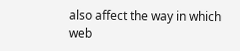also affect the way in which web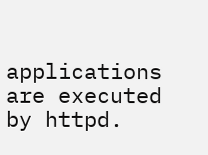applications are executed by httpd.